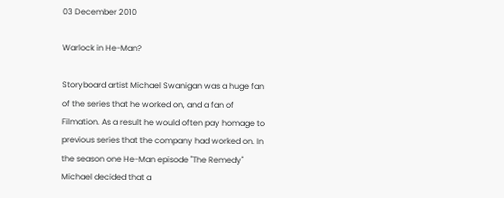03 December 2010

Warlock in He-Man?

Storyboard artist Michael Swanigan was a huge fan of the series that he worked on, and a fan of Filmation. As a result he would often pay homage to previous series that the company had worked on. In the season one He-Man episode "The Remedy" Michael decided that a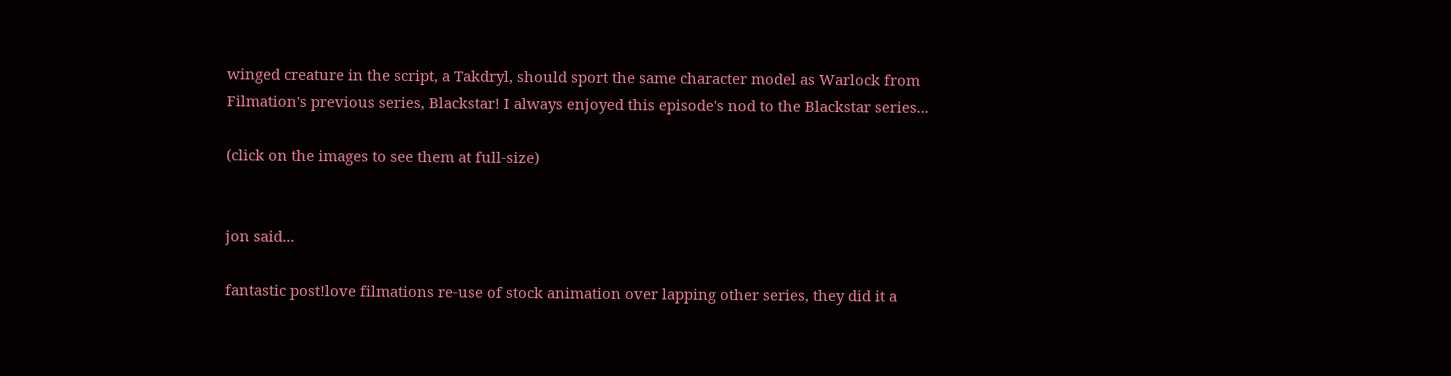winged creature in the script, a Takdryl, should sport the same character model as Warlock from Filmation's previous series, Blackstar! I always enjoyed this episode's nod to the Blackstar series...

(click on the images to see them at full-size)


jon said...

fantastic post!love filmations re-use of stock animation over lapping other series, they did it a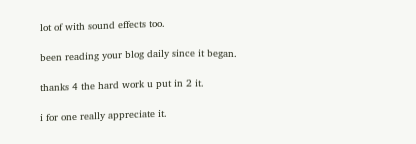lot of with sound effects too.

been reading your blog daily since it began.

thanks 4 the hard work u put in 2 it.

i for one really appreciate it.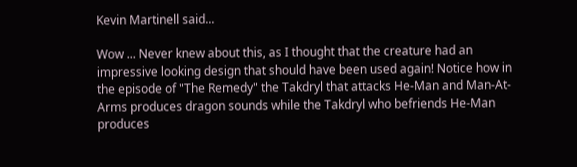Kevin Martinell said...

Wow ... Never knew about this, as I thought that the creature had an impressive looking design that should have been used again! Notice how in the episode of "The Remedy" the Takdryl that attacks He-Man and Man-At-Arms produces dragon sounds while the Takdryl who befriends He-Man produces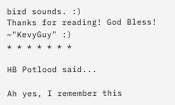bird sounds. :)
Thanks for reading! God Bless!
~"KevyGuy" :)
* * * * * * *

HB Potlood said...

Ah yes, I remember this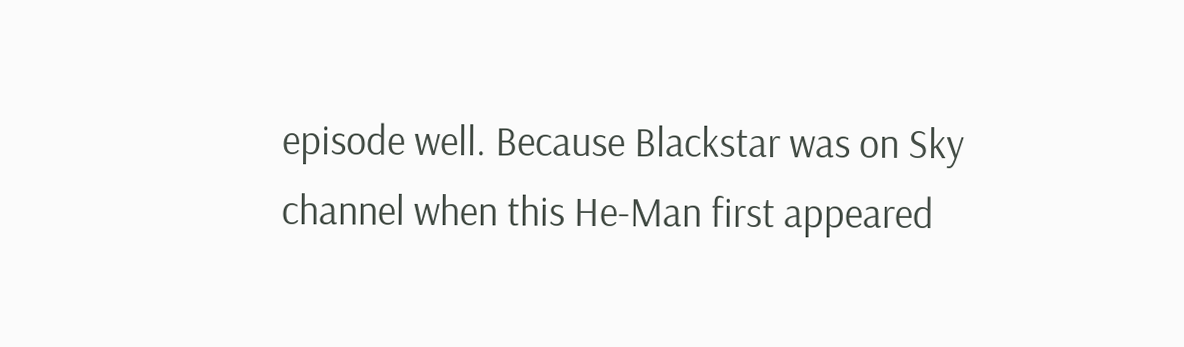episode well. Because Blackstar was on Sky channel when this He-Man first appeared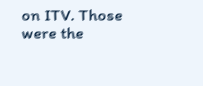on ITV. Those were the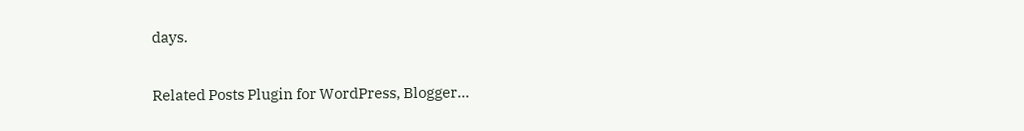days.

Related Posts Plugin for WordPress, Blogger...